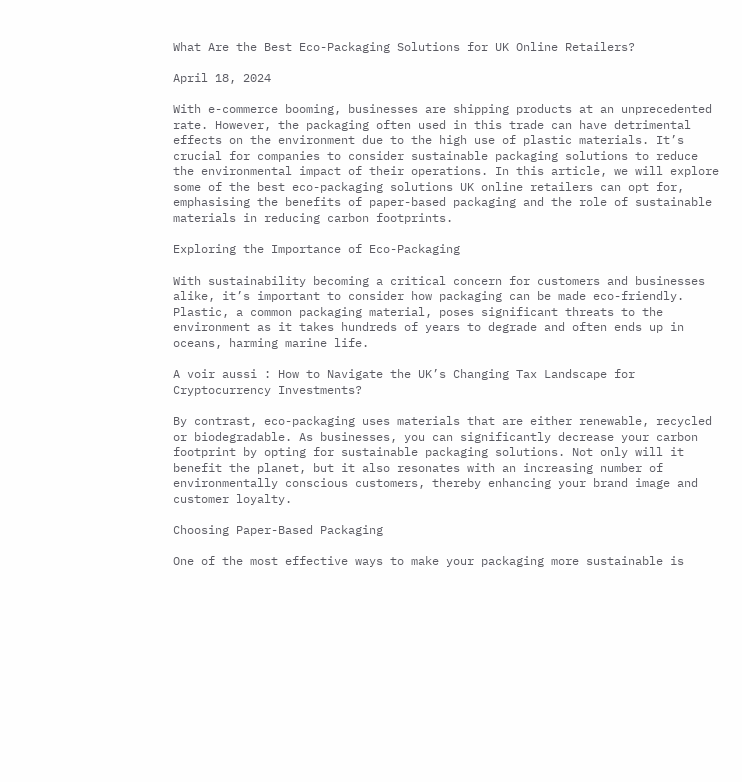What Are the Best Eco-Packaging Solutions for UK Online Retailers?

April 18, 2024

With e-commerce booming, businesses are shipping products at an unprecedented rate. However, the packaging often used in this trade can have detrimental effects on the environment due to the high use of plastic materials. It’s crucial for companies to consider sustainable packaging solutions to reduce the environmental impact of their operations. In this article, we will explore some of the best eco-packaging solutions UK online retailers can opt for, emphasising the benefits of paper-based packaging and the role of sustainable materials in reducing carbon footprints.

Exploring the Importance of Eco-Packaging

With sustainability becoming a critical concern for customers and businesses alike, it’s important to consider how packaging can be made eco-friendly. Plastic, a common packaging material, poses significant threats to the environment as it takes hundreds of years to degrade and often ends up in oceans, harming marine life.

A voir aussi : How to Navigate the UK’s Changing Tax Landscape for Cryptocurrency Investments?

By contrast, eco-packaging uses materials that are either renewable, recycled or biodegradable. As businesses, you can significantly decrease your carbon footprint by opting for sustainable packaging solutions. Not only will it benefit the planet, but it also resonates with an increasing number of environmentally conscious customers, thereby enhancing your brand image and customer loyalty.

Choosing Paper-Based Packaging

One of the most effective ways to make your packaging more sustainable is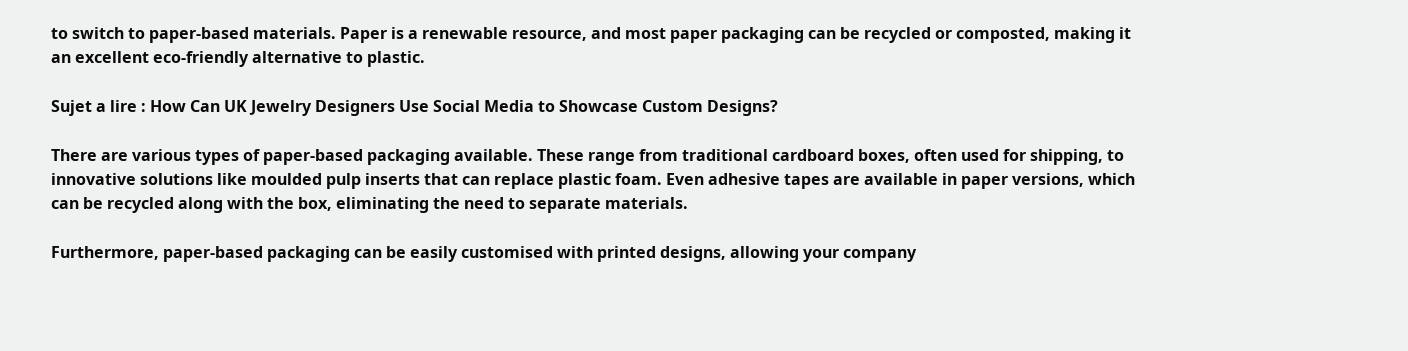to switch to paper-based materials. Paper is a renewable resource, and most paper packaging can be recycled or composted, making it an excellent eco-friendly alternative to plastic.

Sujet a lire : How Can UK Jewelry Designers Use Social Media to Showcase Custom Designs?

There are various types of paper-based packaging available. These range from traditional cardboard boxes, often used for shipping, to innovative solutions like moulded pulp inserts that can replace plastic foam. Even adhesive tapes are available in paper versions, which can be recycled along with the box, eliminating the need to separate materials.

Furthermore, paper-based packaging can be easily customised with printed designs, allowing your company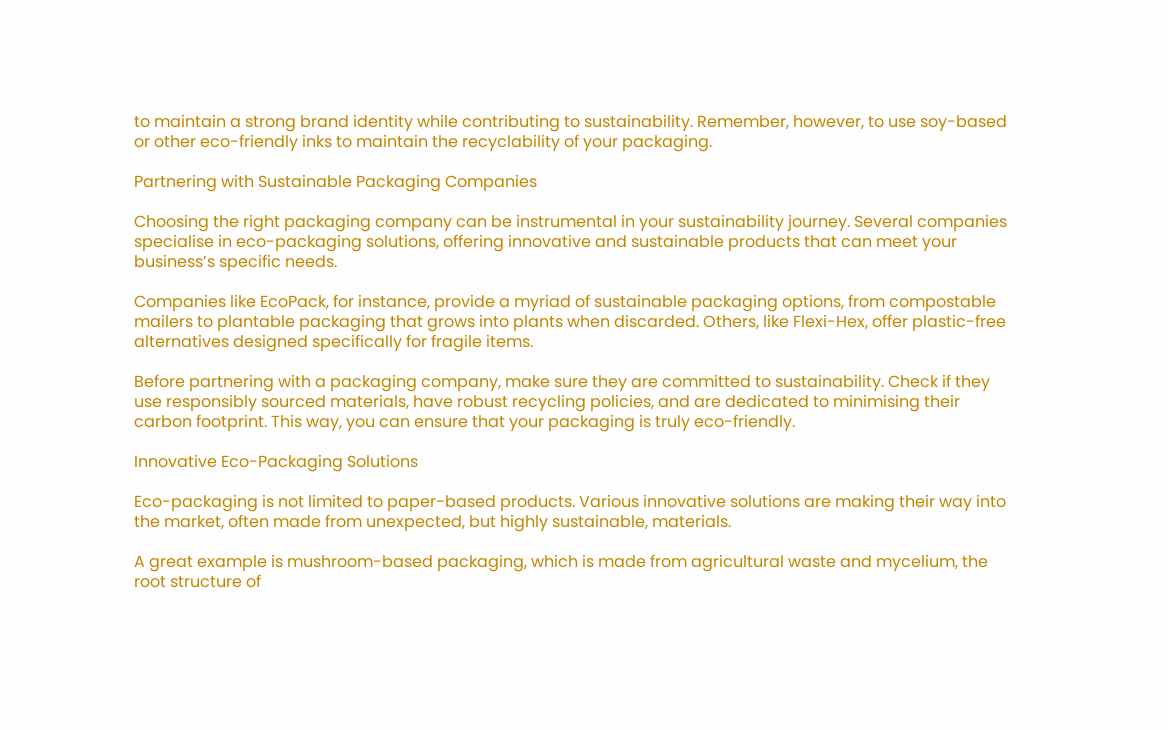to maintain a strong brand identity while contributing to sustainability. Remember, however, to use soy-based or other eco-friendly inks to maintain the recyclability of your packaging.

Partnering with Sustainable Packaging Companies

Choosing the right packaging company can be instrumental in your sustainability journey. Several companies specialise in eco-packaging solutions, offering innovative and sustainable products that can meet your business’s specific needs.

Companies like EcoPack, for instance, provide a myriad of sustainable packaging options, from compostable mailers to plantable packaging that grows into plants when discarded. Others, like Flexi-Hex, offer plastic-free alternatives designed specifically for fragile items.

Before partnering with a packaging company, make sure they are committed to sustainability. Check if they use responsibly sourced materials, have robust recycling policies, and are dedicated to minimising their carbon footprint. This way, you can ensure that your packaging is truly eco-friendly.

Innovative Eco-Packaging Solutions

Eco-packaging is not limited to paper-based products. Various innovative solutions are making their way into the market, often made from unexpected, but highly sustainable, materials.

A great example is mushroom-based packaging, which is made from agricultural waste and mycelium, the root structure of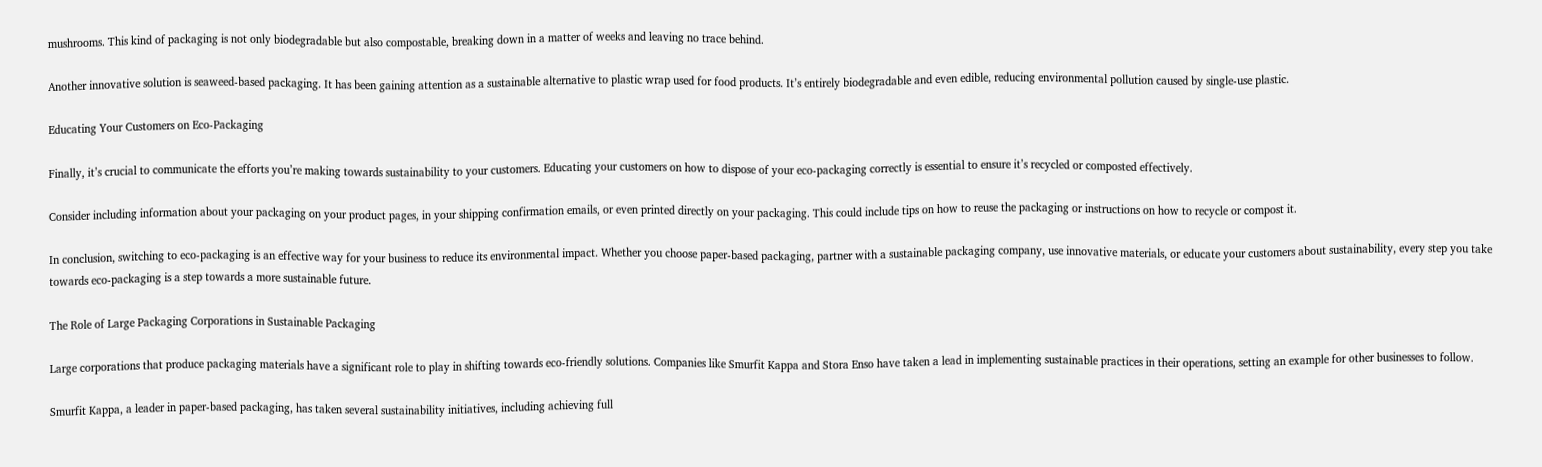mushrooms. This kind of packaging is not only biodegradable but also compostable, breaking down in a matter of weeks and leaving no trace behind.

Another innovative solution is seaweed-based packaging. It has been gaining attention as a sustainable alternative to plastic wrap used for food products. It’s entirely biodegradable and even edible, reducing environmental pollution caused by single-use plastic.

Educating Your Customers on Eco-Packaging

Finally, it’s crucial to communicate the efforts you’re making towards sustainability to your customers. Educating your customers on how to dispose of your eco-packaging correctly is essential to ensure it’s recycled or composted effectively.

Consider including information about your packaging on your product pages, in your shipping confirmation emails, or even printed directly on your packaging. This could include tips on how to reuse the packaging or instructions on how to recycle or compost it.

In conclusion, switching to eco-packaging is an effective way for your business to reduce its environmental impact. Whether you choose paper-based packaging, partner with a sustainable packaging company, use innovative materials, or educate your customers about sustainability, every step you take towards eco-packaging is a step towards a more sustainable future.

The Role of Large Packaging Corporations in Sustainable Packaging

Large corporations that produce packaging materials have a significant role to play in shifting towards eco-friendly solutions. Companies like Smurfit Kappa and Stora Enso have taken a lead in implementing sustainable practices in their operations, setting an example for other businesses to follow.

Smurfit Kappa, a leader in paper-based packaging, has taken several sustainability initiatives, including achieving full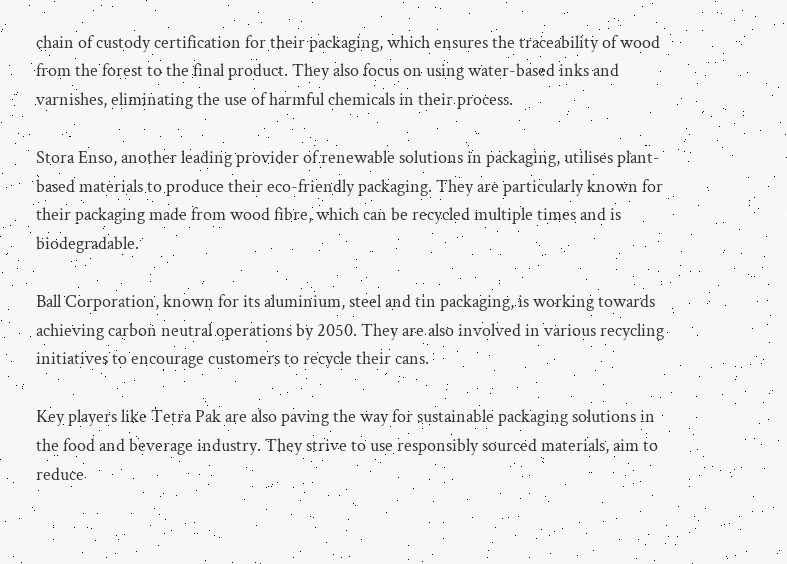chain of custody certification for their packaging, which ensures the traceability of wood from the forest to the final product. They also focus on using water-based inks and varnishes, eliminating the use of harmful chemicals in their process.

Stora Enso, another leading provider of renewable solutions in packaging, utilises plant-based materials to produce their eco-friendly packaging. They are particularly known for their packaging made from wood fibre, which can be recycled multiple times and is biodegradable.

Ball Corporation, known for its aluminium, steel and tin packaging, is working towards achieving carbon neutral operations by 2050. They are also involved in various recycling initiatives to encourage customers to recycle their cans.

Key players like Tetra Pak are also paving the way for sustainable packaging solutions in the food and beverage industry. They strive to use responsibly sourced materials, aim to reduce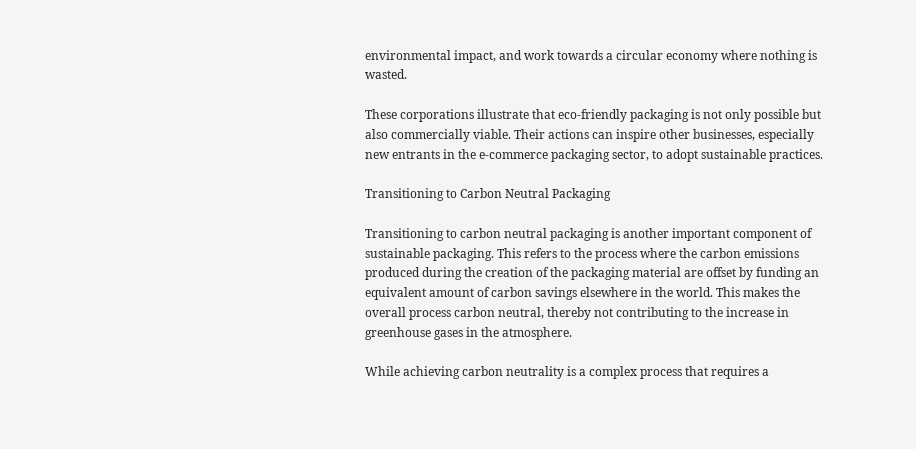environmental impact, and work towards a circular economy where nothing is wasted.

These corporations illustrate that eco-friendly packaging is not only possible but also commercially viable. Their actions can inspire other businesses, especially new entrants in the e-commerce packaging sector, to adopt sustainable practices.

Transitioning to Carbon Neutral Packaging

Transitioning to carbon neutral packaging is another important component of sustainable packaging. This refers to the process where the carbon emissions produced during the creation of the packaging material are offset by funding an equivalent amount of carbon savings elsewhere in the world. This makes the overall process carbon neutral, thereby not contributing to the increase in greenhouse gases in the atmosphere.

While achieving carbon neutrality is a complex process that requires a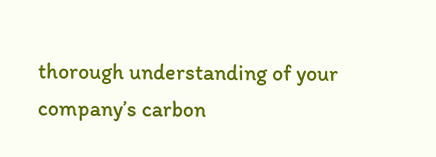thorough understanding of your company’s carbon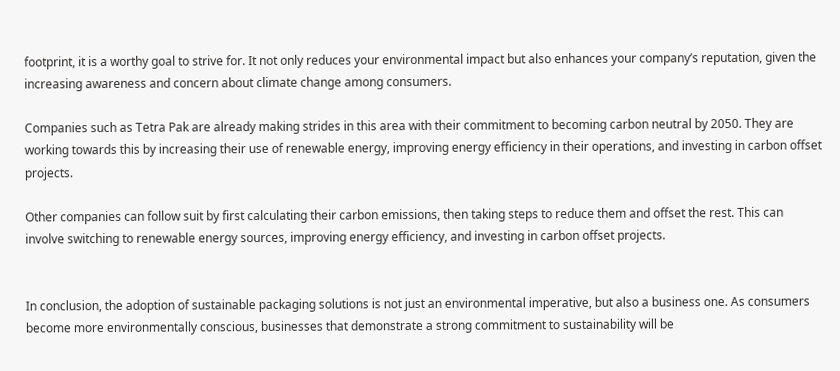footprint, it is a worthy goal to strive for. It not only reduces your environmental impact but also enhances your company’s reputation, given the increasing awareness and concern about climate change among consumers.

Companies such as Tetra Pak are already making strides in this area with their commitment to becoming carbon neutral by 2050. They are working towards this by increasing their use of renewable energy, improving energy efficiency in their operations, and investing in carbon offset projects.

Other companies can follow suit by first calculating their carbon emissions, then taking steps to reduce them and offset the rest. This can involve switching to renewable energy sources, improving energy efficiency, and investing in carbon offset projects.


In conclusion, the adoption of sustainable packaging solutions is not just an environmental imperative, but also a business one. As consumers become more environmentally conscious, businesses that demonstrate a strong commitment to sustainability will be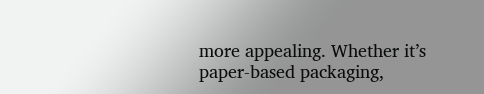more appealing. Whether it’s paper-based packaging,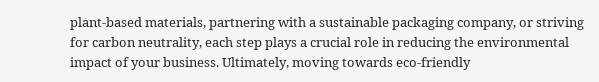plant-based materials, partnering with a sustainable packaging company, or striving for carbon neutrality, each step plays a crucial role in reducing the environmental impact of your business. Ultimately, moving towards eco-friendly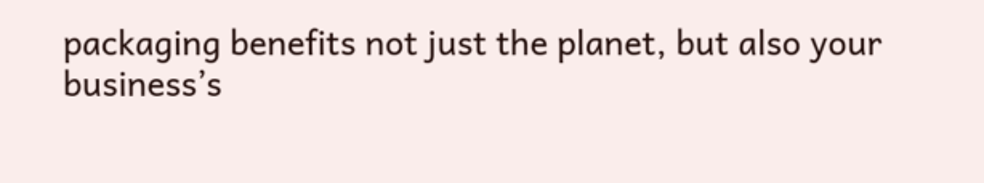packaging benefits not just the planet, but also your business’s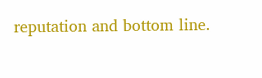reputation and bottom line.